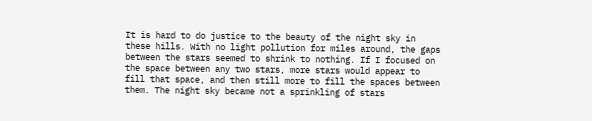It is hard to do justice to the beauty of the night sky in these hills. With no light pollution for miles around, the gaps between the stars seemed to shrink to nothing. If I focused on the space between any two stars, more stars would appear to fill that space, and then still more to fill the spaces between them. The night sky became not a sprinkling of stars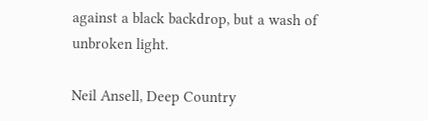against a black backdrop, but a wash of unbroken light.

Neil Ansell, Deep Country